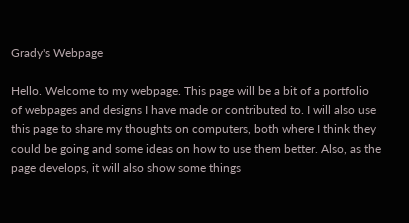Grady's Webpage

Hello. Welcome to my webpage. This page will be a bit of a portfolio of webpages and designs I have made or contributed to. I will also use this page to share my thoughts on computers, both where I think they could be going and some ideas on how to use them better. Also, as the page develops, it will also show some things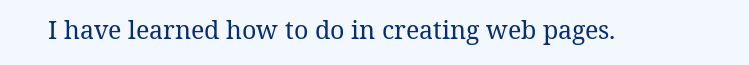I have learned how to do in creating web pages.